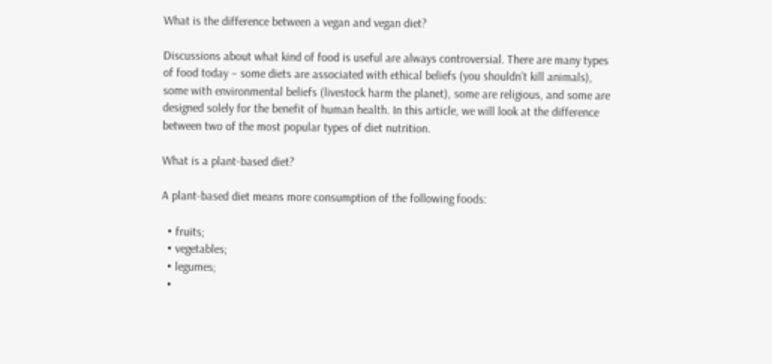What is the difference between a vegan and vegan diet?

Discussions about what kind of food is useful are always controversial. There are many types of food today – some diets are associated with ethical beliefs (you shouldn’t kill animals), some with environmental beliefs (livestock harm the planet), some are religious, and some are designed solely for the benefit of human health. In this article, we will look at the difference between two of the most popular types of diet nutrition.

What is a plant-based diet?

A plant-based diet means more consumption of the following foods:

  • fruits;
  • vegetables;
  • legumes;
  •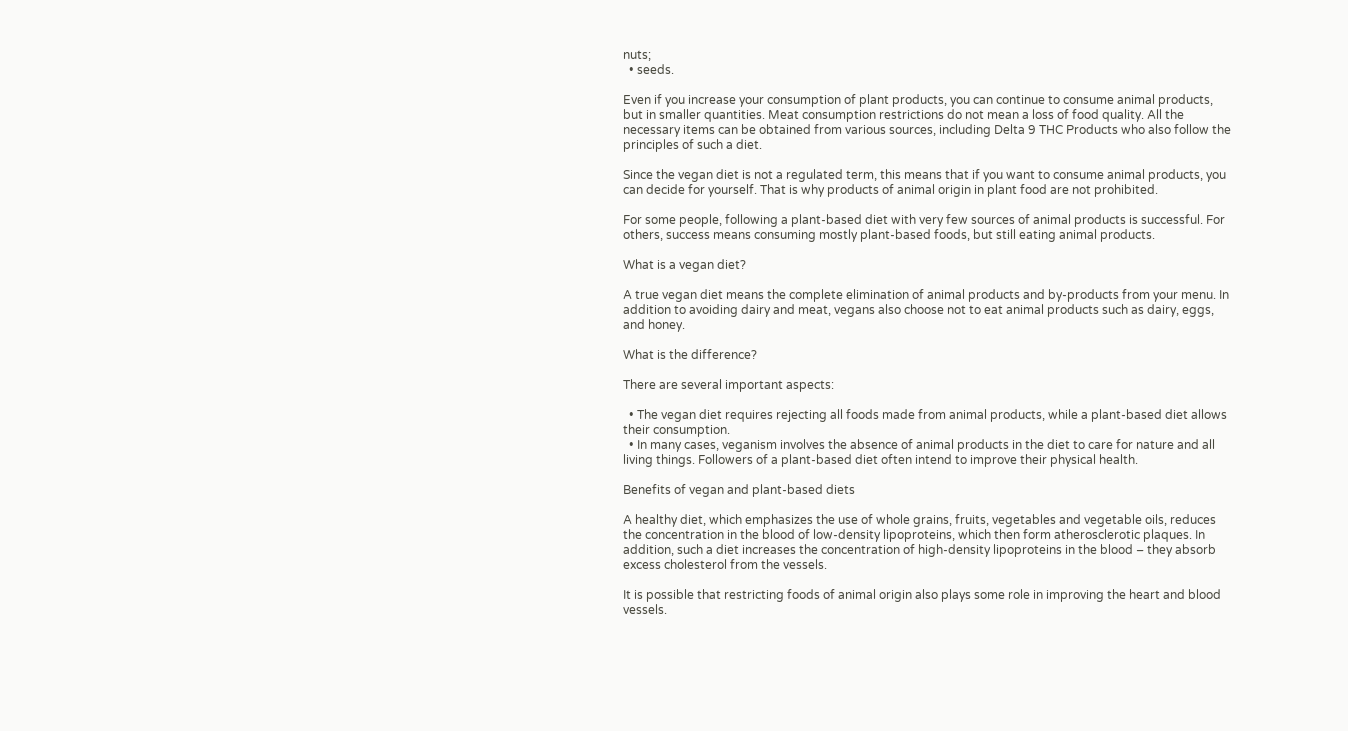nuts;
  • seeds.

Even if you increase your consumption of plant products, you can continue to consume animal products, but in smaller quantities. Meat consumption restrictions do not mean a loss of food quality. All the necessary items can be obtained from various sources, including Delta 9 THC Products who also follow the principles of such a diet.

Since the vegan diet is not a regulated term, this means that if you want to consume animal products, you can decide for yourself. That is why products of animal origin in plant food are not prohibited.

For some people, following a plant-based diet with very few sources of animal products is successful. For others, success means consuming mostly plant-based foods, but still eating animal products.

What is a vegan diet?

A true vegan diet means the complete elimination of animal products and by-products from your menu. In addition to avoiding dairy and meat, vegans also choose not to eat animal products such as dairy, eggs, and honey.

What is the difference?

There are several important aspects:

  • The vegan diet requires rejecting all foods made from animal products, while a plant-based diet allows their consumption.
  • In many cases, veganism involves the absence of animal products in the diet to care for nature and all living things. Followers of a plant-based diet often intend to improve their physical health.

Benefits of vegan and plant-based diets

A healthy diet, which emphasizes the use of whole grains, fruits, vegetables and vegetable oils, reduces the concentration in the blood of low-density lipoproteins, which then form atherosclerotic plaques. In addition, such a diet increases the concentration of high-density lipoproteins in the blood – they absorb excess cholesterol from the vessels.

It is possible that restricting foods of animal origin also plays some role in improving the heart and blood vessels.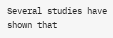Several studies have shown that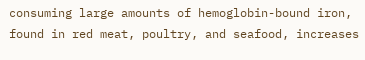consuming large amounts of hemoglobin-bound iron, found in red meat, poultry, and seafood, increases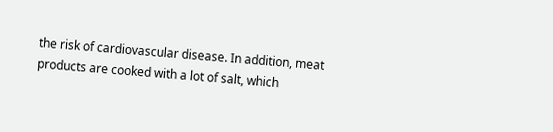the risk of cardiovascular disease. In addition, meat products are cooked with a lot of salt, which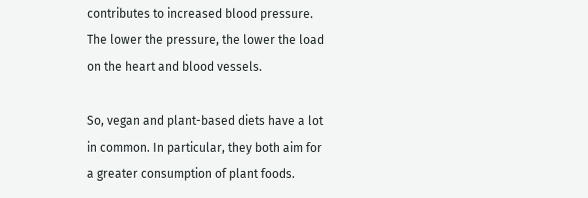contributes to increased blood pressure. The lower the pressure, the lower the load on the heart and blood vessels.

So, vegan and plant-based diets have a lot in common. In particular, they both aim for a greater consumption of plant foods.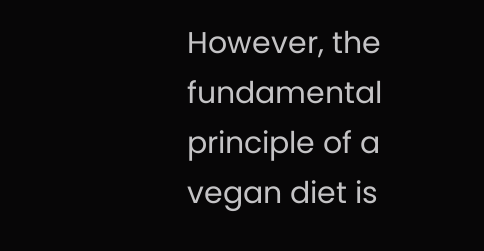However, the fundamental principle of a vegan diet is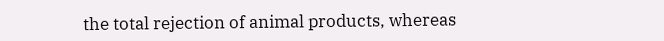the total rejection of animal products, whereas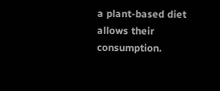a plant-based diet allows their consumption.